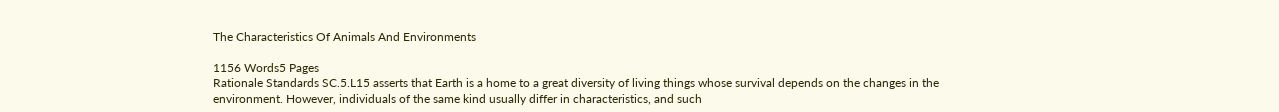The Characteristics Of Animals And Environments

1156 Words5 Pages
Rationale Standards SC.5.L15 asserts that Earth is a home to a great diversity of living things whose survival depends on the changes in the environment. However, individuals of the same kind usually differ in characteristics, and such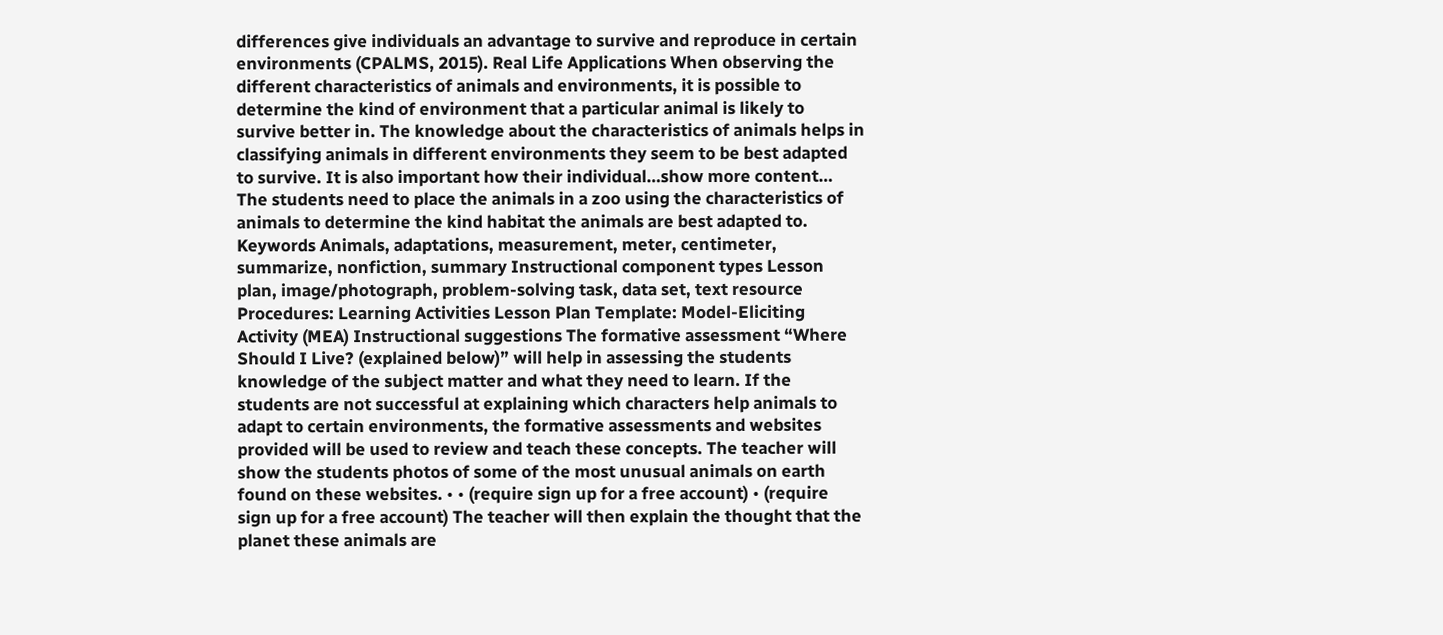differences give individuals an advantage to survive and reproduce in certain environments (CPALMS, 2015). Real Life Applications When observing the different characteristics of animals and environments, it is possible to determine the kind of environment that a particular animal is likely to survive better in. The knowledge about the characteristics of animals helps in classifying animals in different environments they seem to be best adapted to survive. It is also important how their individual…show more content…
The students need to place the animals in a zoo using the characteristics of animals to determine the kind habitat the animals are best adapted to. Keywords Animals, adaptations, measurement, meter, centimeter, summarize, nonfiction, summary Instructional component types Lesson plan, image/photograph, problem-solving task, data set, text resource Procedures: Learning Activities Lesson Plan Template: Model-Eliciting Activity (MEA) Instructional suggestions The formative assessment “Where Should I Live? (explained below)” will help in assessing the students knowledge of the subject matter and what they need to learn. If the students are not successful at explaining which characters help animals to adapt to certain environments, the formative assessments and websites provided will be used to review and teach these concepts. The teacher will show the students photos of some of the most unusual animals on earth found on these websites. • • (require sign up for a free account) • (require sign up for a free account) The teacher will then explain the thought that the planet these animals are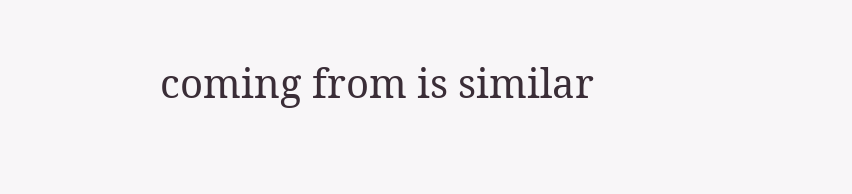coming from is similar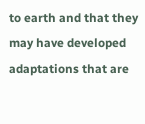to earth and that they may have developed adaptations that are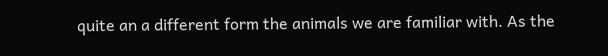quite an a different form the animals we are familiar with. As the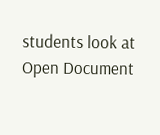students look at
Open Document